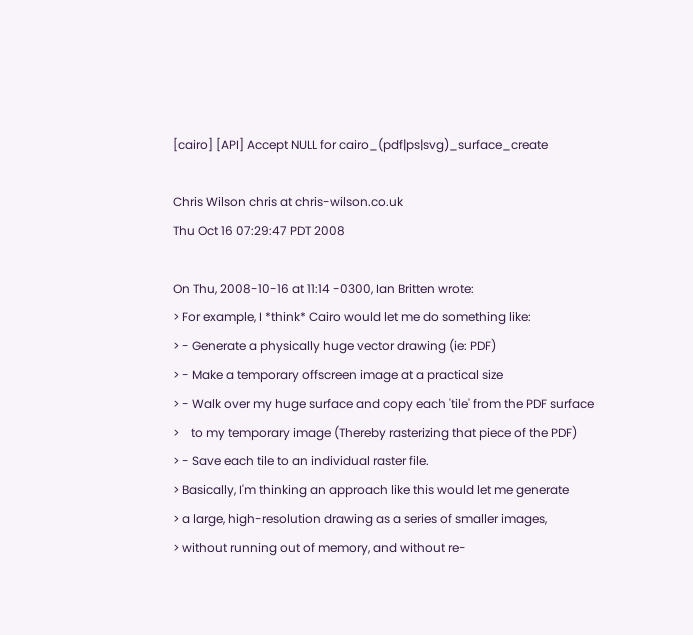[cairo] [API] Accept NULL for cairo_(pdf|ps|svg)_surface_create

Chris Wilson chris at chris-wilson.co.uk
Thu Oct 16 07:29:47 PDT 2008

On Thu, 2008-10-16 at 11:14 -0300, Ian Britten wrote:
> For example, I *think* Cairo would let me do something like:
> - Generate a physically huge vector drawing (ie: PDF)
> - Make a temporary offscreen image at a practical size
> - Walk over my huge surface and copy each 'tile' from the PDF surface
>    to my temporary image (Thereby rasterizing that piece of the PDF)
> - Save each tile to an individual raster file.
> Basically, I'm thinking an approach like this would let me generate
> a large, high-resolution drawing as a series of smaller images,
> without running out of memory, and without re-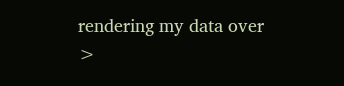rendering my data over
>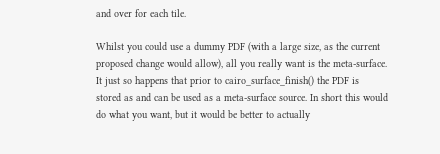and over for each tile.

Whilst you could use a dummy PDF (with a large size, as the current
proposed change would allow), all you really want is the meta-surface.
It just so happens that prior to cairo_surface_finish() the PDF is
stored as and can be used as a meta-surface source. In short this would
do what you want, but it would be better to actually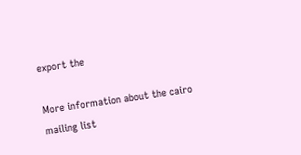export the

More information about the cairo mailing list